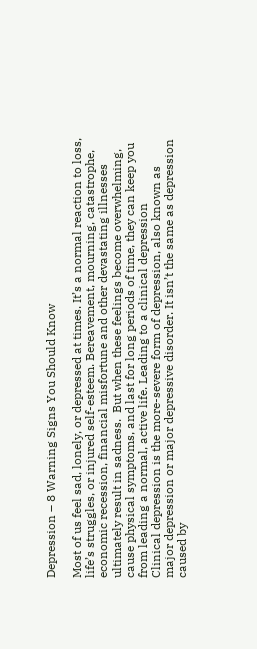Depression – 8 Warning Signs You Should Know

Most of us feel sad, lonely, or depressed at times. It’s a normal reaction to loss, life’s struggles, or injured self-esteem. Bereavement, mourning, catastrophe, economic recession, financial misfortune and other devastating illnesses ultimately result in sadness.  But when these feelings become overwhelming, cause physical symptoms, and last for long periods of time, they can keep you from leading a normal, active life. Leading to a clinical depression
Clinical depression is the more-severe form of depression, also known as major depression or major depressive disorder. It isn’t the same as depression caused by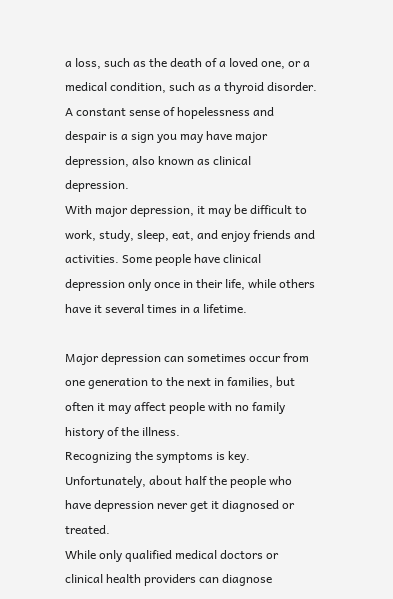a loss, such as the death of a loved one, or a medical condition, such as a thyroid disorder.
A constant sense of hopelessness and despair is a sign you may have major depression, also known as clinical depression.
With major depression, it may be difficult to work, study, sleep, eat, and enjoy friends and activities. Some people have clinical depression only once in their life, while others have it several times in a lifetime.

Major depression can sometimes occur from one generation to the next in families, but often it may affect people with no family history of the illness.
Recognizing the symptoms is key. Unfortunately, about half the people who have depression never get it diagnosed or treated.
While only qualified medical doctors or clinical health providers can diagnose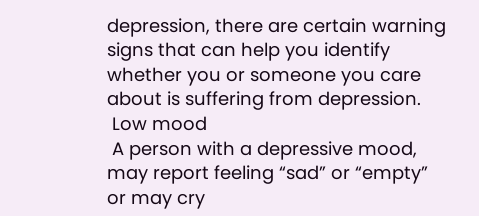depression, there are certain warning signs that can help you identify whether you or someone you care about is suffering from depression.
 Low mood
 A person with a depressive mood, may report feeling “sad” or “empty” or may cry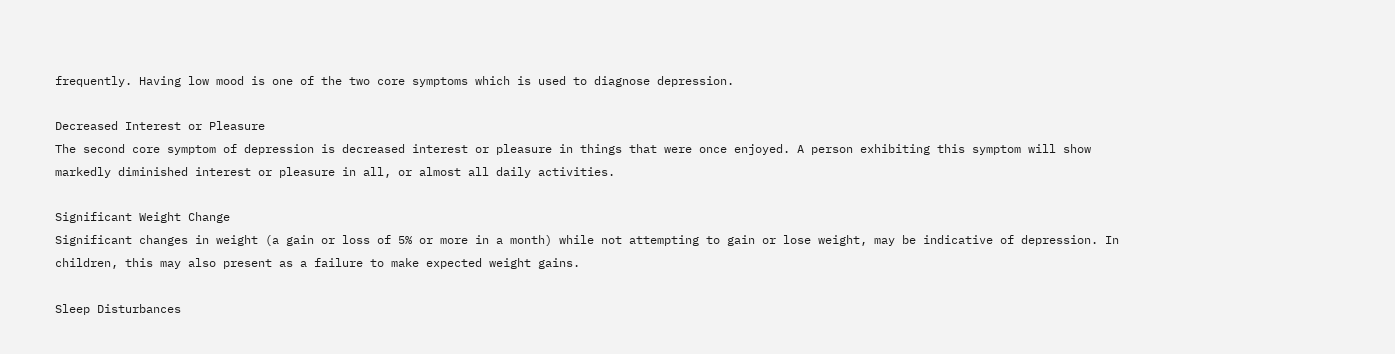frequently. Having low mood is one of the two core symptoms which is used to diagnose depression.

Decreased Interest or Pleasure
The second core symptom of depression is decreased interest or pleasure in things that were once enjoyed. A person exhibiting this symptom will show markedly diminished interest or pleasure in all, or almost all daily activities.

Significant Weight Change
Significant changes in weight (a gain or loss of 5% or more in a month) while not attempting to gain or lose weight, may be indicative of depression. In children, this may also present as a failure to make expected weight gains.

Sleep Disturbances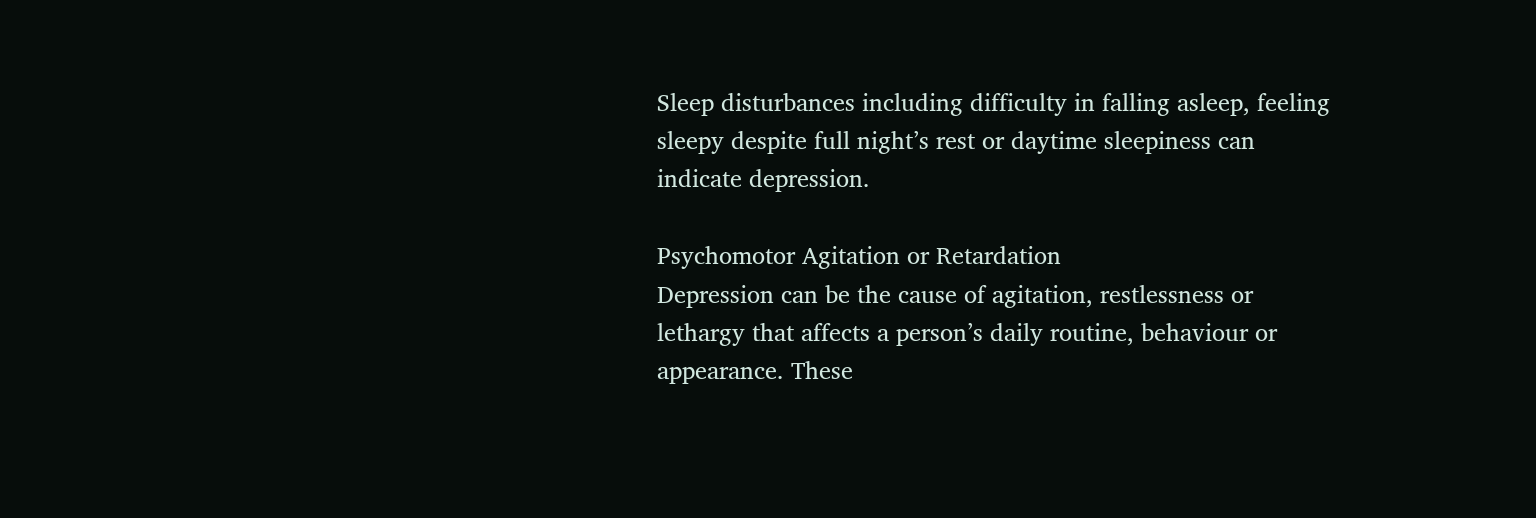Sleep disturbances including difficulty in falling asleep, feeling sleepy despite full night’s rest or daytime sleepiness can indicate depression.

Psychomotor Agitation or Retardation
Depression can be the cause of agitation, restlessness or lethargy that affects a person’s daily routine, behaviour or appearance. These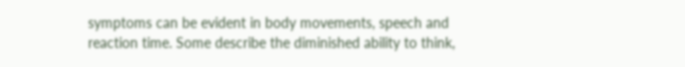symptoms can be evident in body movements, speech and reaction time. Some describe the diminished ability to think,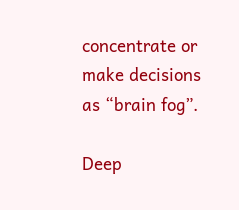concentrate or make decisions as “brain fog”.

Deep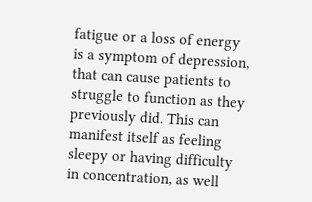fatigue or a loss of energy is a symptom of depression, that can cause patients to struggle to function as they previously did. This can manifest itself as feeling sleepy or having difficulty in concentration, as well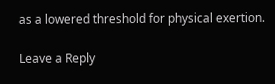as a lowered threshold for physical exertion.

Leave a Reply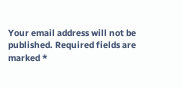Your email address will not be published. Required fields are marked *